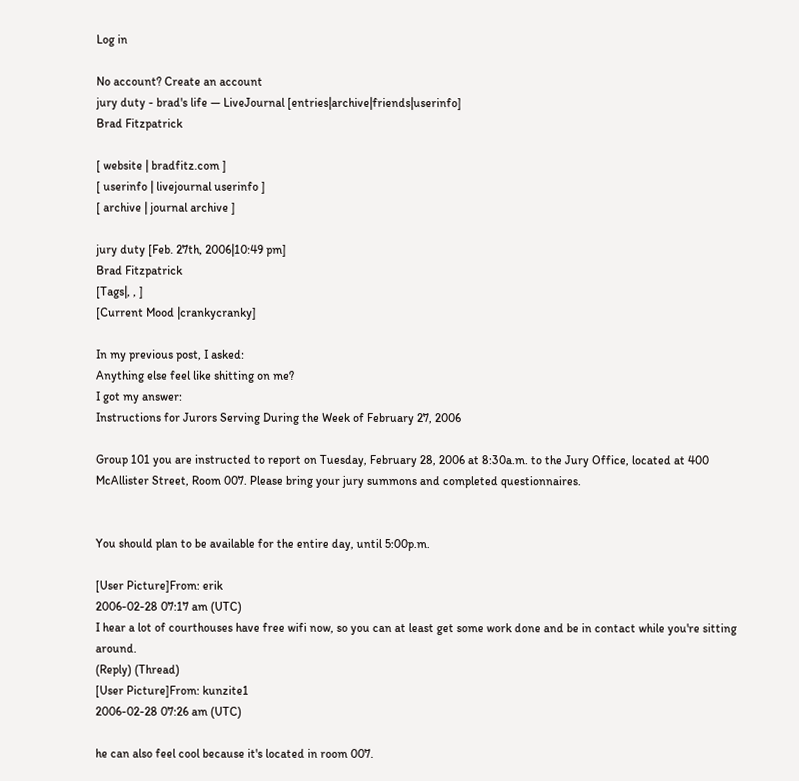Log in

No account? Create an account
jury duty - brad's life — LiveJournal [entries|archive|friends|userinfo]
Brad Fitzpatrick

[ website | bradfitz.com ]
[ userinfo | livejournal userinfo ]
[ archive | journal archive ]

jury duty [Feb. 27th, 2006|10:49 pm]
Brad Fitzpatrick
[Tags|, , ]
[Current Mood |crankycranky]

In my previous post, I asked:
Anything else feel like shitting on me?
I got my answer:
Instructions for Jurors Serving During the Week of February 27, 2006

Group 101 you are instructed to report on Tuesday, February 28, 2006 at 8:30a.m. to the Jury Office, located at 400 McAllister Street, Room 007. Please bring your jury summons and completed questionnaires.


You should plan to be available for the entire day, until 5:00p.m.

[User Picture]From: erik
2006-02-28 07:17 am (UTC)
I hear a lot of courthouses have free wifi now, so you can at least get some work done and be in contact while you're sitting around.
(Reply) (Thread)
[User Picture]From: kunzite1
2006-02-28 07:26 am (UTC)

he can also feel cool because it's located in room 007.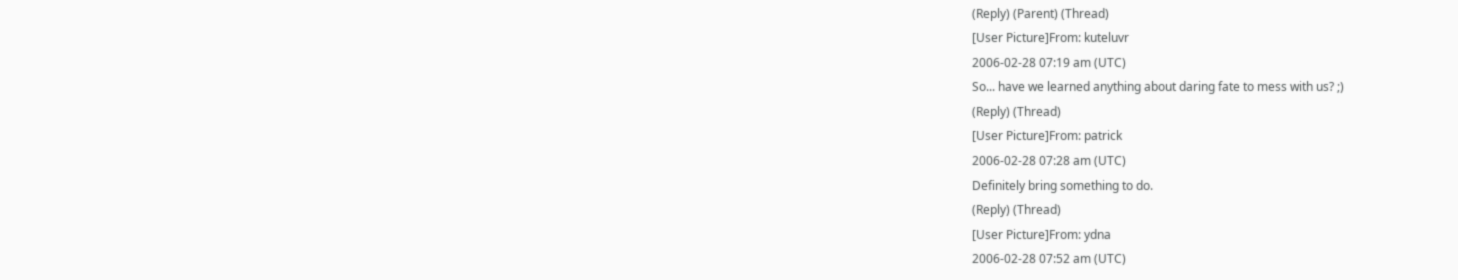(Reply) (Parent) (Thread)
[User Picture]From: kuteluvr
2006-02-28 07:19 am (UTC)
So... have we learned anything about daring fate to mess with us? ;)
(Reply) (Thread)
[User Picture]From: patrick
2006-02-28 07:28 am (UTC)
Definitely bring something to do.
(Reply) (Thread)
[User Picture]From: ydna
2006-02-28 07:52 am (UTC)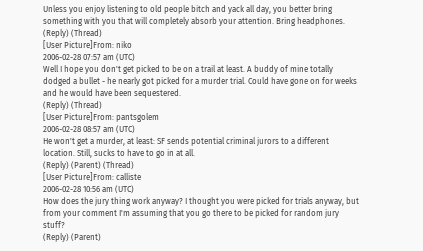Unless you enjoy listening to old people bitch and yack all day, you better bring something with you that will completely absorb your attention. Bring headphones.
(Reply) (Thread)
[User Picture]From: niko
2006-02-28 07:57 am (UTC)
Well I hope you don't get picked to be on a trail at least. A buddy of mine totally dodged a bullet - he nearly got picked for a murder trial. Could have gone on for weeks and he would have been sequestered.
(Reply) (Thread)
[User Picture]From: pantsgolem
2006-02-28 08:57 am (UTC)
He won't get a murder, at least: SF sends potential criminal jurors to a different location. Still, sucks to have to go in at all.
(Reply) (Parent) (Thread)
[User Picture]From: calliste
2006-02-28 10:56 am (UTC)
How does the jury thing work anyway? I thought you were picked for trials anyway, but from your comment I'm assuming that you go there to be picked for random jury stuff?
(Reply) (Parent)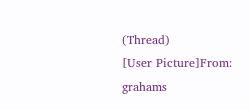(Thread)
[User Picture]From: grahams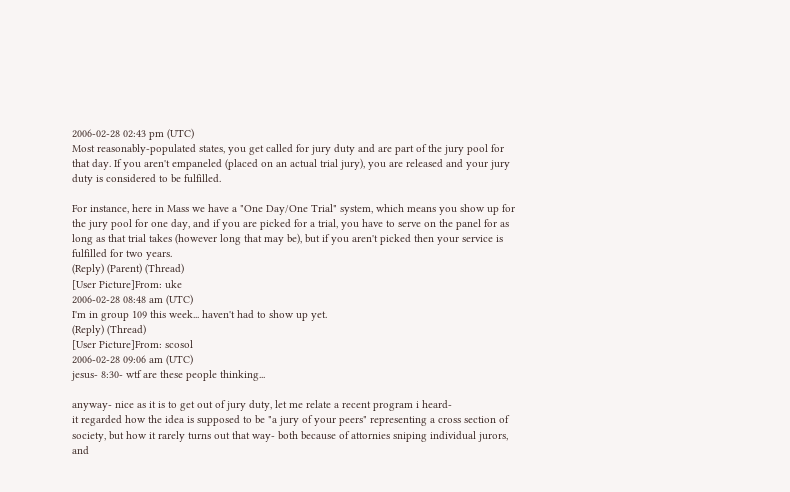2006-02-28 02:43 pm (UTC)
Most reasonably-populated states, you get called for jury duty and are part of the jury pool for that day. If you aren't empaneled (placed on an actual trial jury), you are released and your jury duty is considered to be fulfilled.

For instance, here in Mass we have a "One Day/One Trial" system, which means you show up for the jury pool for one day, and if you are picked for a trial, you have to serve on the panel for as long as that trial takes (however long that may be), but if you aren't picked then your service is fulfilled for two years.
(Reply) (Parent) (Thread)
[User Picture]From: uke
2006-02-28 08:48 am (UTC)
I'm in group 109 this week... haven't had to show up yet.
(Reply) (Thread)
[User Picture]From: scosol
2006-02-28 09:06 am (UTC)
jesus- 8:30- wtf are these people thinking...

anyway- nice as it is to get out of jury duty, let me relate a recent program i heard-
it regarded how the idea is supposed to be "a jury of your peers" representing a cross section of society, but how it rarely turns out that way- both because of attornies sniping individual jurors, and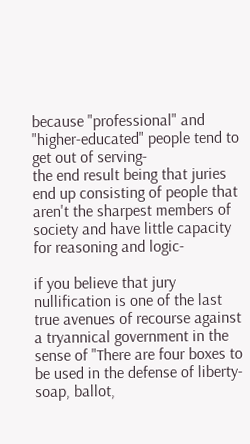because "professional" and "higher-educated" people tend to get out of serving-
the end result being that juries end up consisting of people that aren't the sharpest members of society and have little capacity for reasoning and logic-

if you believe that jury nullification is one of the last true avenues of recourse against a tryannical government in the sense of "There are four boxes to be used in the defense of liberty- soap, ballot,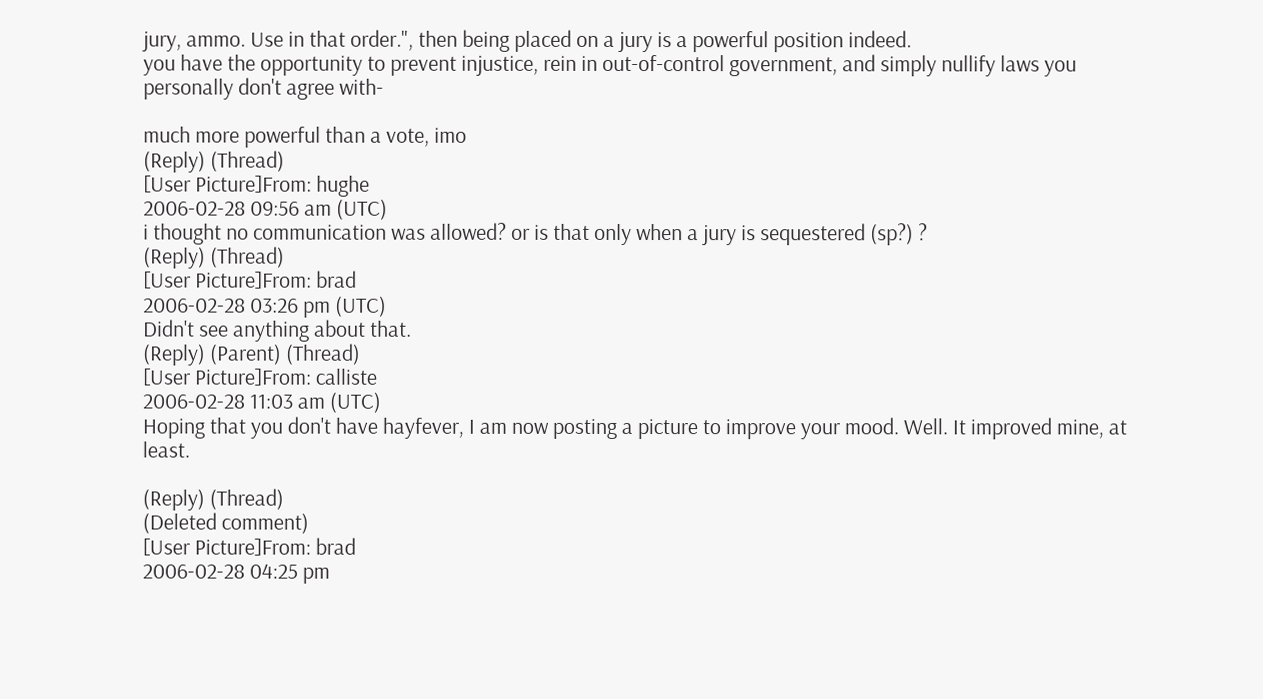jury, ammo. Use in that order.", then being placed on a jury is a powerful position indeed.
you have the opportunity to prevent injustice, rein in out-of-control government, and simply nullify laws you personally don't agree with-

much more powerful than a vote, imo
(Reply) (Thread)
[User Picture]From: hughe
2006-02-28 09:56 am (UTC)
i thought no communication was allowed? or is that only when a jury is sequestered (sp?) ?
(Reply) (Thread)
[User Picture]From: brad
2006-02-28 03:26 pm (UTC)
Didn't see anything about that.
(Reply) (Parent) (Thread)
[User Picture]From: calliste
2006-02-28 11:03 am (UTC)
Hoping that you don't have hayfever, I am now posting a picture to improve your mood. Well. It improved mine, at least.

(Reply) (Thread)
(Deleted comment)
[User Picture]From: brad
2006-02-28 04:25 pm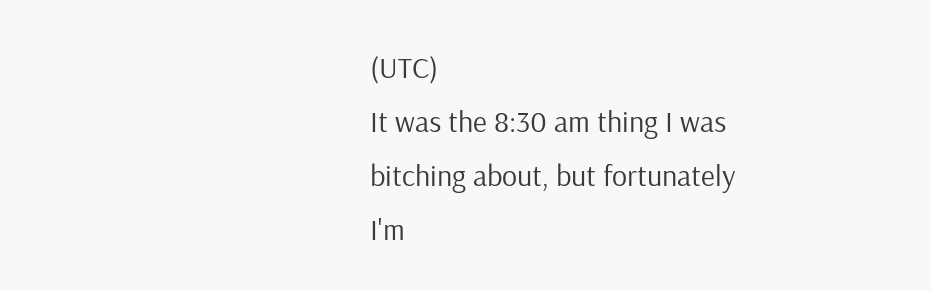(UTC)
It was the 8:30 am thing I was bitching about, but fortunately I'm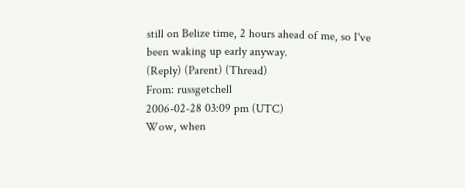still on Belize time, 2 hours ahead of me, so I've been waking up early anyway.
(Reply) (Parent) (Thread)
From: russgetchell
2006-02-28 03:09 pm (UTC)
Wow, when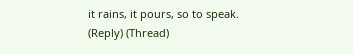it rains, it pours, so to speak.
(Reply) (Thread)